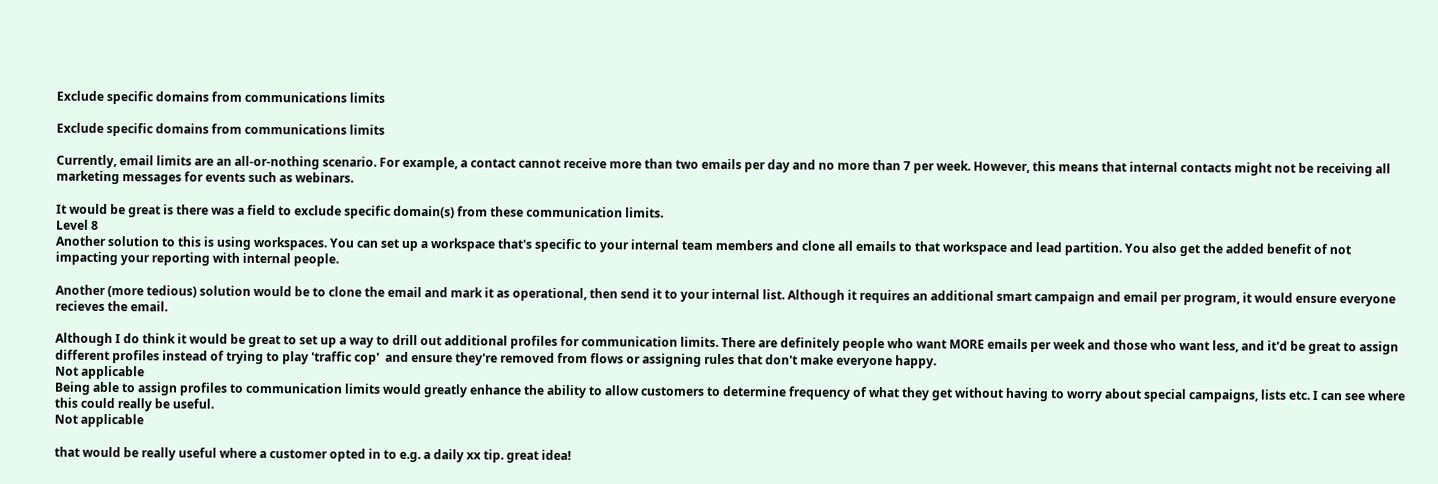Exclude specific domains from communications limits

Exclude specific domains from communications limits

Currently, email limits are an all-or-nothing scenario. For example, a contact cannot receive more than two emails per day and no more than 7 per week. However, this means that internal contacts might not be receiving all marketing messages for events such as webinars.

It would be great is there was a field to exclude specific domain(s) from these communication limits.
Level 8
Another solution to this is using workspaces. You can set up a workspace that's specific to your internal team members and clone all emails to that workspace and lead partition. You also get the added benefit of not impacting your reporting with internal people.

Another (more tedious) solution would be to clone the email and mark it as operational, then send it to your internal list. Although it requires an additional smart campaign and email per program, it would ensure everyone recieves the email.

Although I do think it would be great to set up a way to drill out additional profiles for communication limits. There are definitely people who want MORE emails per week and those who want less, and it'd be great to assign different profiles instead of trying to play 'traffic cop'  and ensure they're removed from flows or assigning rules that don't make everyone happy.
Not applicable
Being able to assign profiles to communication limits would greatly enhance the ability to allow customers to determine frequency of what they get without having to worry about special campaigns, lists etc. I can see where this could really be useful.
Not applicable

that would be really useful where a customer opted in to e.g. a daily xx tip. great idea!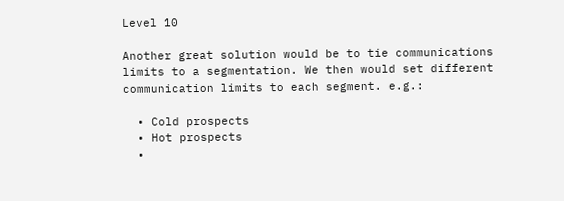Level 10

Another great solution would be to tie communications limits to a segmentation. We then would set different communication limits to each segment. e.g.:

  • Cold prospects
  • Hot prospects
  •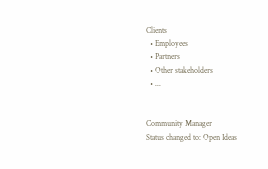Clients
  • Employees
  • Partners
  • Other stakeholders
  • ...


Community Manager
Status changed to: Open Ideas